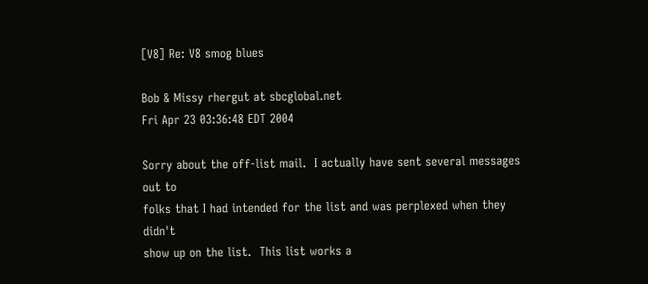[V8] Re: V8 smog blues

Bob & Missy rhergut at sbcglobal.net
Fri Apr 23 03:36:48 EDT 2004

Sorry about the off-list mail.  I actually have sent several messages out to
folks that I had intended for the list and was perplexed when they didn't
show up on the list.  This list works a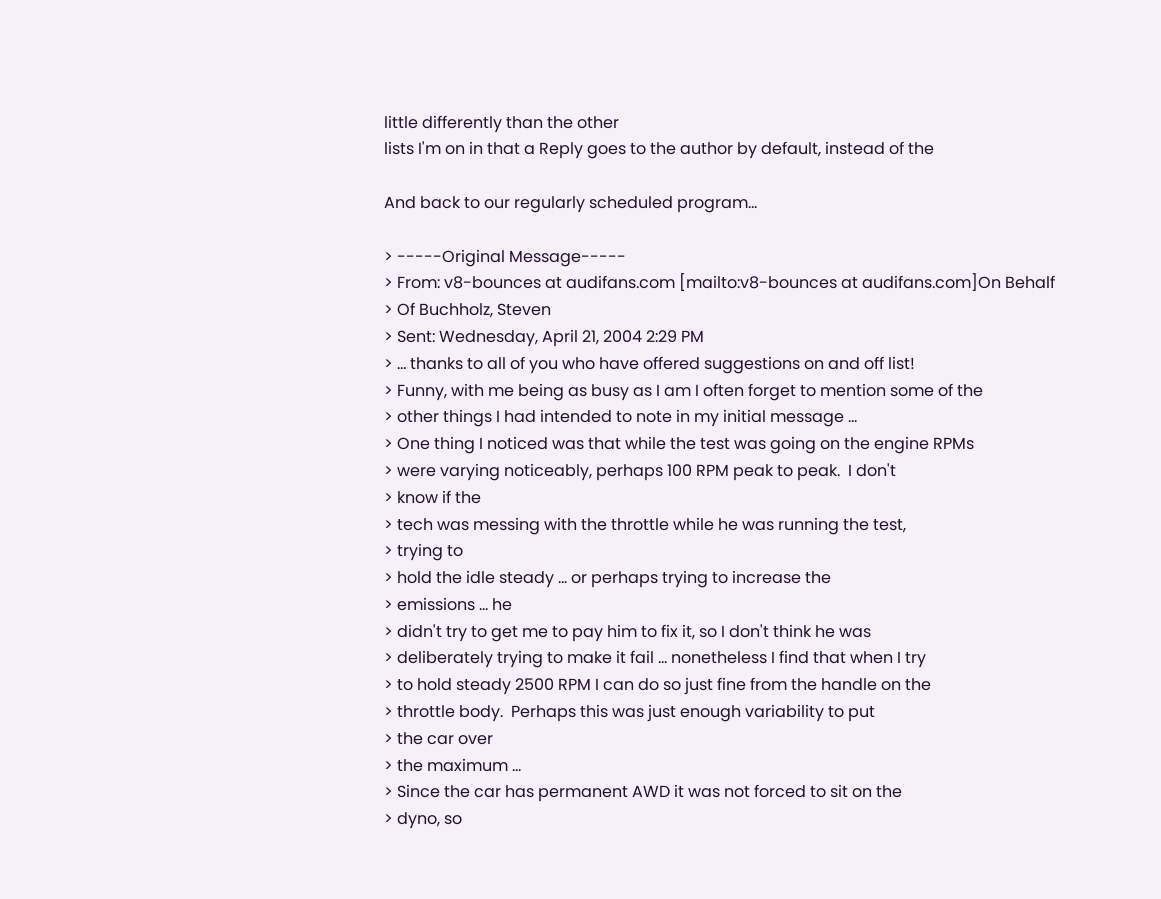little differently than the other
lists I'm on in that a Reply goes to the author by default, instead of the

And back to our regularly scheduled program...

> -----Original Message-----
> From: v8-bounces at audifans.com [mailto:v8-bounces at audifans.com]On Behalf
> Of Buchholz, Steven
> Sent: Wednesday, April 21, 2004 2:29 PM
> ... thanks to all of you who have offered suggestions on and off list!
> Funny, with me being as busy as I am I often forget to mention some of the
> other things I had intended to note in my initial message ...
> One thing I noticed was that while the test was going on the engine RPMs
> were varying noticeably, perhaps 100 RPM peak to peak.  I don't
> know if the
> tech was messing with the throttle while he was running the test,
> trying to
> hold the idle steady ... or perhaps trying to increase the
> emissions ... he
> didn't try to get me to pay him to fix it, so I don't think he was
> deliberately trying to make it fail ... nonetheless I find that when I try
> to hold steady 2500 RPM I can do so just fine from the handle on the
> throttle body.  Perhaps this was just enough variability to put
> the car over
> the maximum ...
> Since the car has permanent AWD it was not forced to sit on the
> dyno, so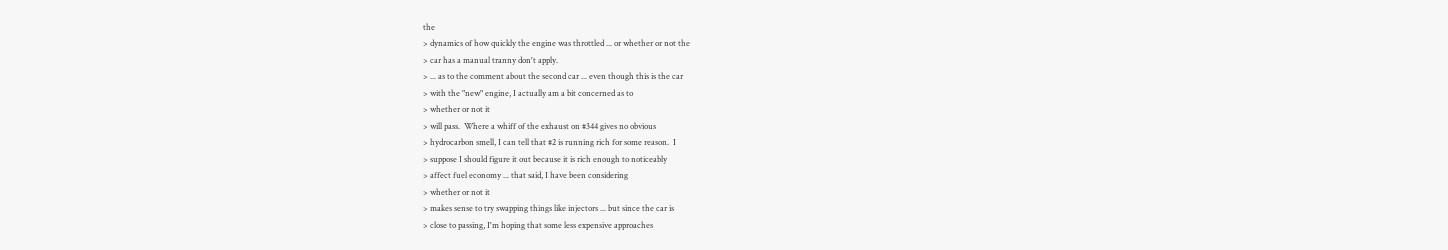the
> dynamics of how quickly the engine was throttled ... or whether or not the
> car has a manual tranny don't apply.
> ... as to the comment about the second car ... even though this is the car
> with the "new" engine, I actually am a bit concerned as to
> whether or not it
> will pass.  Where a whiff of the exhaust on #344 gives no obvious
> hydrocarbon smell, I can tell that #2 is running rich for some reason.  I
> suppose I should figure it out because it is rich enough to noticeably
> affect fuel economy ... that said, I have been considering
> whether or not it
> makes sense to try swapping things like injectors ... but since the car is
> close to passing, I'm hoping that some less expensive approaches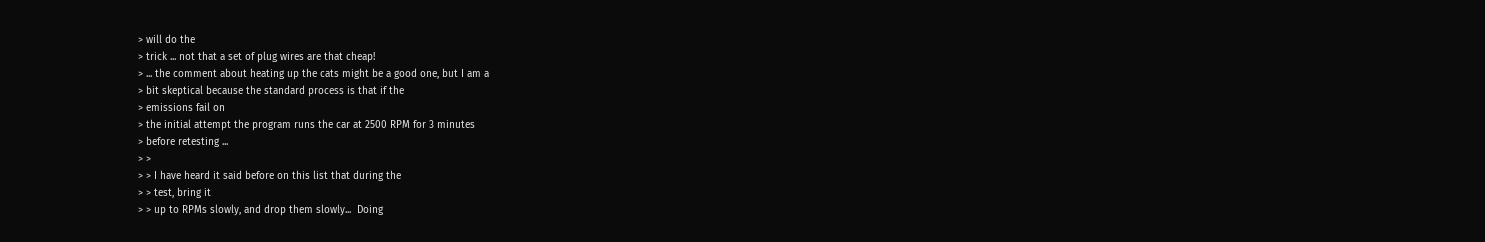> will do the
> trick ... not that a set of plug wires are that cheap!
> ... the comment about heating up the cats might be a good one, but I am a
> bit skeptical because the standard process is that if the
> emissions fail on
> the initial attempt the program runs the car at 2500 RPM for 3 minutes
> before retesting ...
> >
> > I have heard it said before on this list that during the
> > test, bring it
> > up to RPMs slowly, and drop them slowly...  Doing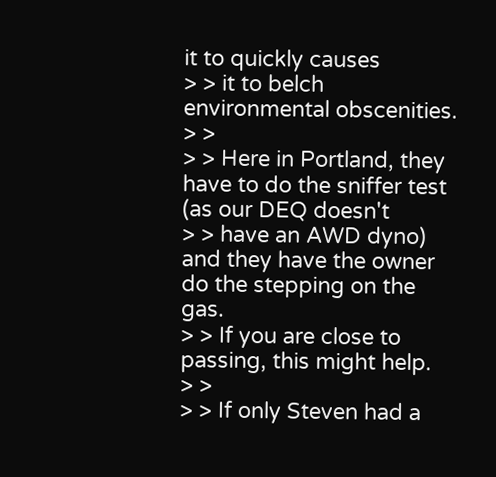it to quickly causes
> > it to belch environmental obscenities.
> >
> > Here in Portland, they have to do the sniffer test (as our DEQ doesn't
> > have an AWD dyno) and they have the owner do the stepping on the gas.
> > If you are close to passing, this might help.
> >
> > If only Steven had a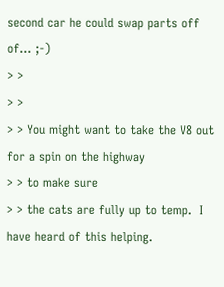second car he could swap parts off of... ;-)
> >
> >
> > You might want to take the V8 out for a spin on the highway
> > to make sure
> > the cats are fully up to temp.  I have heard of this helping.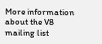More information about the V8 mailing list